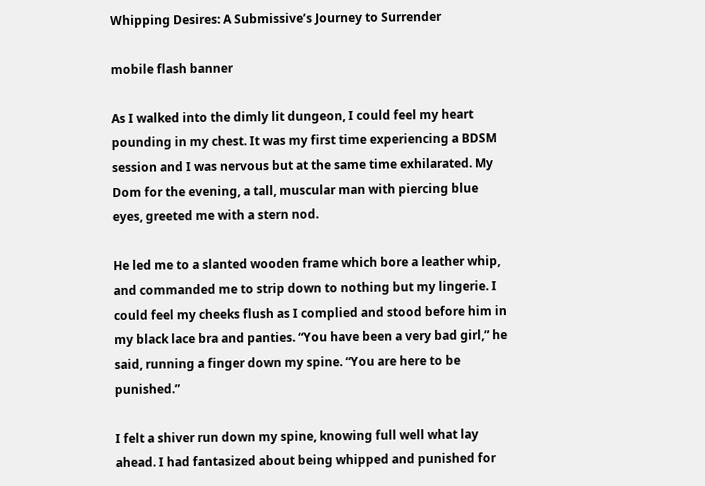Whipping Desires: A Submissive’s Journey to Surrender

mobile flash banner

As I walked into the dimly lit dungeon, I could feel my heart pounding in my chest. It was my first time experiencing a BDSM session and I was nervous but at the same time exhilarated. My Dom for the evening, a tall, muscular man with piercing blue eyes, greeted me with a stern nod.

He led me to a slanted wooden frame which bore a leather whip, and commanded me to strip down to nothing but my lingerie. I could feel my cheeks flush as I complied and stood before him in my black lace bra and panties. “You have been a very bad girl,” he said, running a finger down my spine. “You are here to be punished.”

I felt a shiver run down my spine, knowing full well what lay ahead. I had fantasized about being whipped and punished for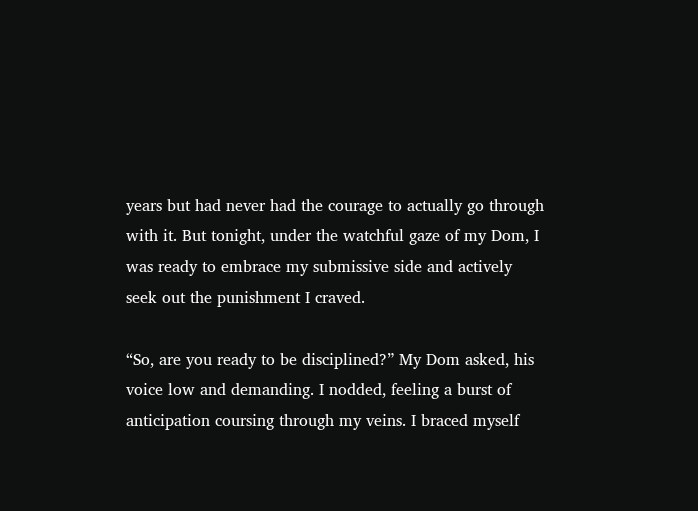years but had never had the courage to actually go through with it. But tonight, under the watchful gaze of my Dom, I was ready to embrace my submissive side and actively seek out the punishment I craved.

“So, are you ready to be disciplined?” My Dom asked, his voice low and demanding. I nodded, feeling a burst of anticipation coursing through my veins. I braced myself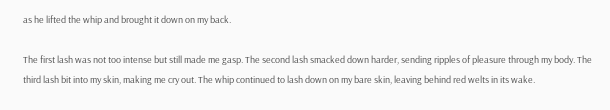as he lifted the whip and brought it down on my back.

The first lash was not too intense but still made me gasp. The second lash smacked down harder, sending ripples of pleasure through my body. The third lash bit into my skin, making me cry out. The whip continued to lash down on my bare skin, leaving behind red welts in its wake.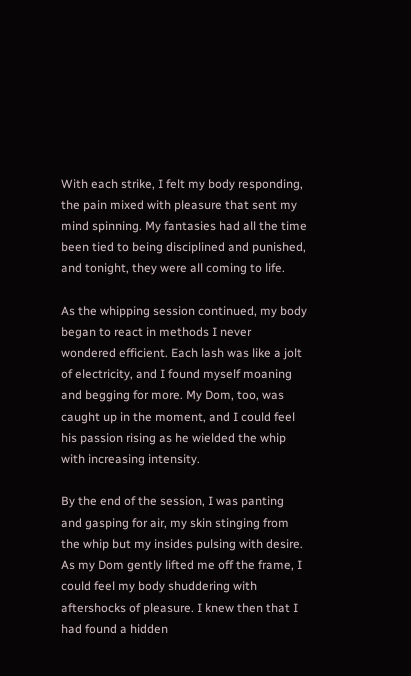With each strike, I felt my body responding, the pain mixed with pleasure that sent my mind spinning. My fantasies had all the time been tied to being disciplined and punished, and tonight, they were all coming to life.

As the whipping session continued, my body began to react in methods I never wondered efficient. Each lash was like a jolt of electricity, and I found myself moaning and begging for more. My Dom, too, was caught up in the moment, and I could feel his passion rising as he wielded the whip with increasing intensity.

By the end of the session, I was panting and gasping for air, my skin stinging from the whip but my insides pulsing with desire. As my Dom gently lifted me off the frame, I could feel my body shuddering with aftershocks of pleasure. I knew then that I had found a hidden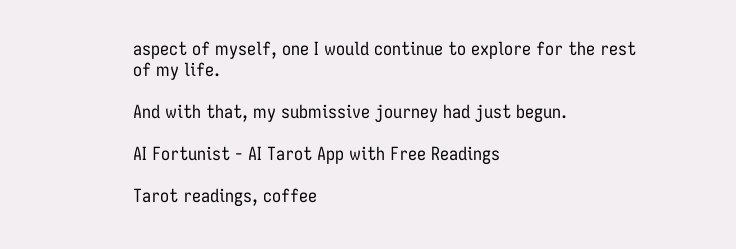aspect of myself, one I would continue to explore for the rest of my life.

And with that, my submissive journey had just begun.

AI Fortunist - AI Tarot App with Free Readings

Tarot readings, coffee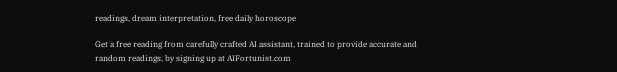readings, dream interpretation, free daily horoscope

Get a free reading from carefully crafted AI assistant, trained to provide accurate and random readings, by signing up at AIFortunist.com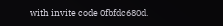with invite code 0fbfdc680d.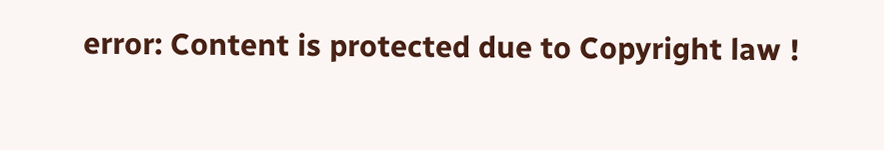error: Content is protected due to Copyright law !